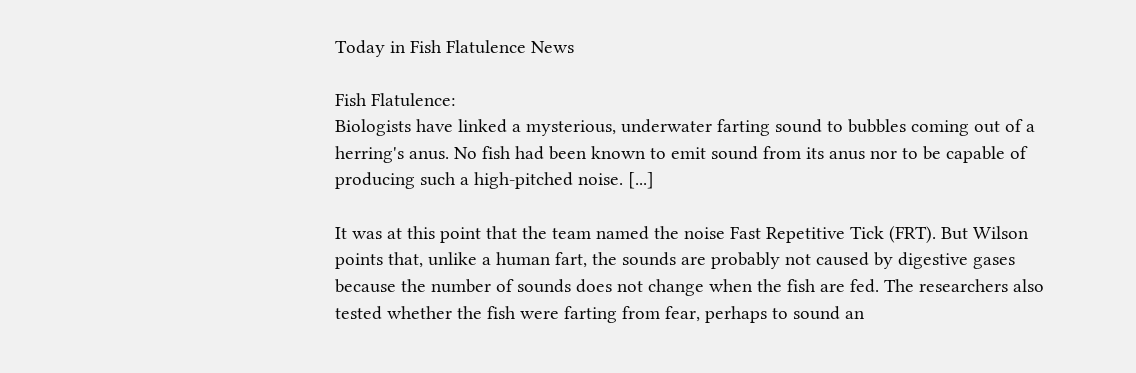Today in Fish Flatulence News

Fish Flatulence:
Biologists have linked a mysterious, underwater farting sound to bubbles coming out of a herring's anus. No fish had been known to emit sound from its anus nor to be capable of producing such a high-pitched noise. [...]

It was at this point that the team named the noise Fast Repetitive Tick (FRT). But Wilson points that, unlike a human fart, the sounds are probably not caused by digestive gases because the number of sounds does not change when the fish are fed. The researchers also tested whether the fish were farting from fear, perhaps to sound an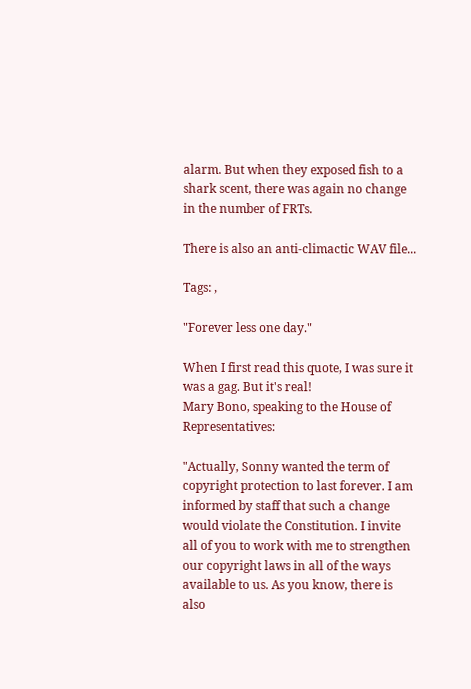alarm. But when they exposed fish to a shark scent, there was again no change in the number of FRTs.

There is also an anti-climactic WAV file...

Tags: ,

"Forever less one day."

When I first read this quote, I was sure it was a gag. But it's real!
Mary Bono, speaking to the House of Representatives:

"Actually, Sonny wanted the term of copyright protection to last forever. I am informed by staff that such a change would violate the Constitution. I invite all of you to work with me to strengthen our copyright laws in all of the ways available to us. As you know, there is also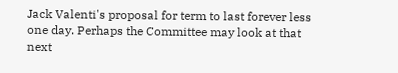Jack Valenti's proposal for term to last forever less one day. Perhaps the Committee may look at that next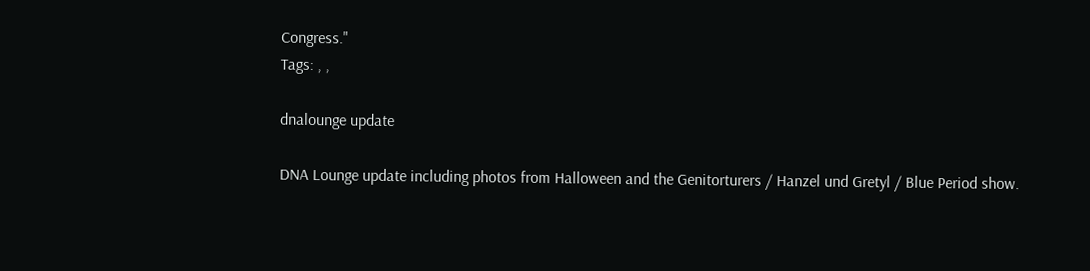Congress."
Tags: , ,

dnalounge update

DNA Lounge update including photos from Halloween and the Genitorturers / Hanzel und Gretyl / Blue Period show.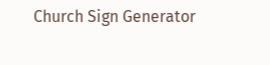Church Sign Generator